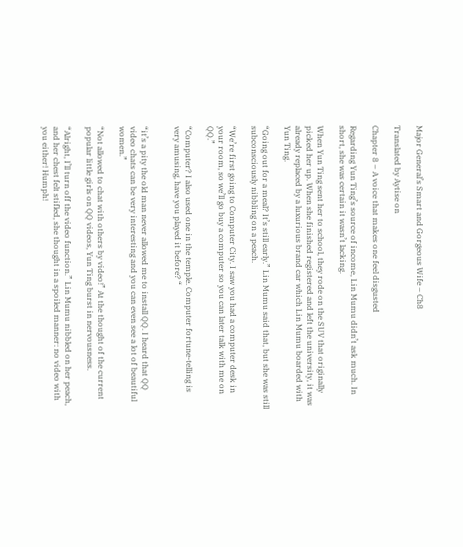Major General’s Smart and Gorgeous Wife – Ch8

Translated by Aytise on

Chapter 8 – A voice that makes one feel disgusted

Regarding Yun Ting’s source of income, Lin Mumu didn’t ask much. In short, she was certain it wasn’t lacking.

When Yun Ting sent her to school, they rode on the SUV that originally picked her up. When she finished registered and left the university, it was already replaced by a luxurious brand car which Lin Mumu boarded with Yun Ting.

“Going out for a meal? It’s still early.” Lin Mumu said that, but she was still subconsciously nibbling on a peach.

“We’re first going to Computer City. I saw you had a computer desk in your room, so we’ll go buy a computer so you can later talk with me on QQ.”

“Computer? I also used one in the temple. Computer fortune-telling is very amusing, have you played it before? “


“it’s a pity the old man never allowed me to install QQ. I heard that QQ video chats can be very interesting and you can even see a lot of beautiful women.”

“Not allowed to chat with others by video!” At the thought of the current popular little girls on QQ videos, Yun Ting burst in nervousness.

“Alright, I’ll turn off the video function.” Lin Mumu nibbled on her peach, and her chest felt stifled, she thought in a spoiled manner: no video with you either! Humph!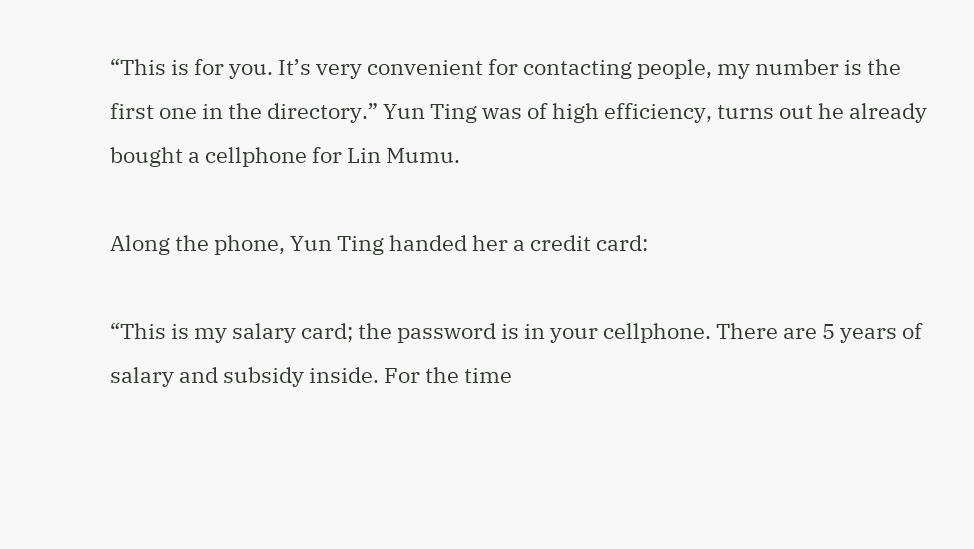“This is for you. It’s very convenient for contacting people, my number is the first one in the directory.” Yun Ting was of high efficiency, turns out he already bought a cellphone for Lin Mumu.

Along the phone, Yun Ting handed her a credit card:

“This is my salary card; the password is in your cellphone. There are 5 years of salary and subsidy inside. For the time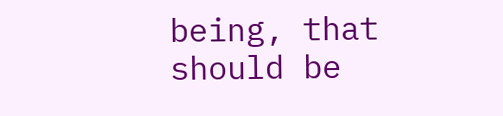being, that should be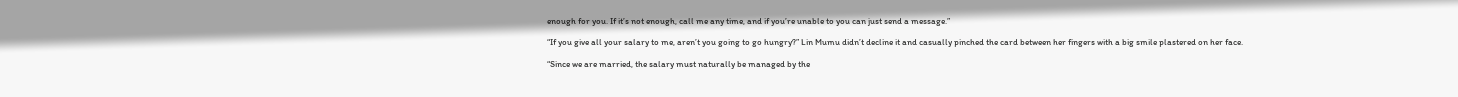enough for you. If it’s not enough, call me any time, and if you’re unable to you can just send a message.”

“If you give all your salary to me, aren’t you going to go hungry?” Lin Mumu didn’t decline it and casually pinched the card between her fingers with a big smile plastered on her face.

“Since we are married, the salary must naturally be managed by the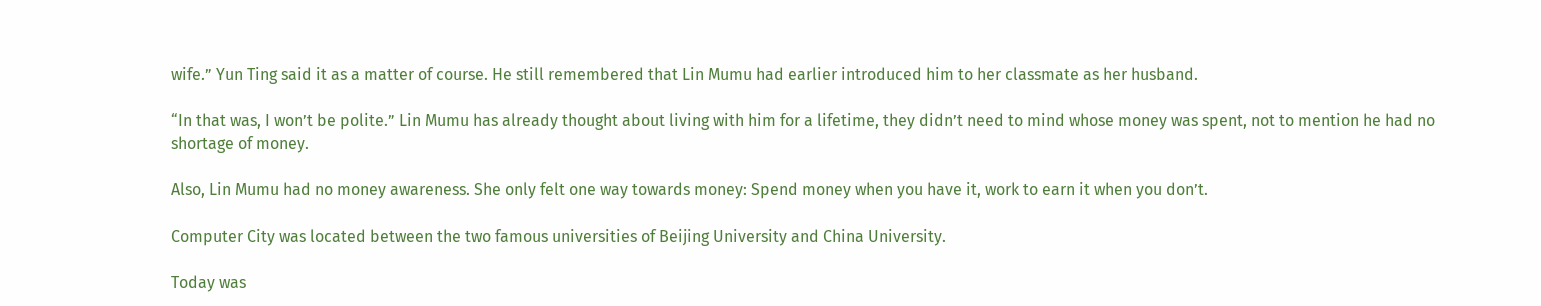wife.” Yun Ting said it as a matter of course. He still remembered that Lin Mumu had earlier introduced him to her classmate as her husband.

“In that was, I won’t be polite.” Lin Mumu has already thought about living with him for a lifetime, they didn’t need to mind whose money was spent, not to mention he had no shortage of money.

Also, Lin Mumu had no money awareness. She only felt one way towards money: Spend money when you have it, work to earn it when you don’t.

Computer City was located between the two famous universities of Beijing University and China University.

Today was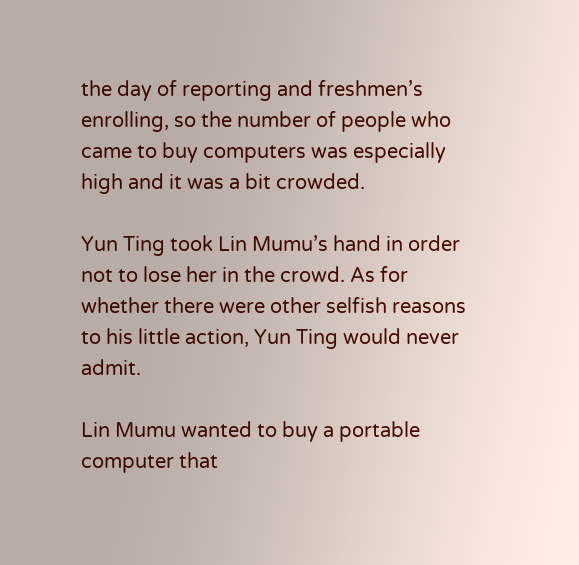the day of reporting and freshmen’s enrolling, so the number of people who came to buy computers was especially high and it was a bit crowded.

Yun Ting took Lin Mumu’s hand in order not to lose her in the crowd. As for whether there were other selfish reasons to his little action, Yun Ting would never admit.

Lin Mumu wanted to buy a portable computer that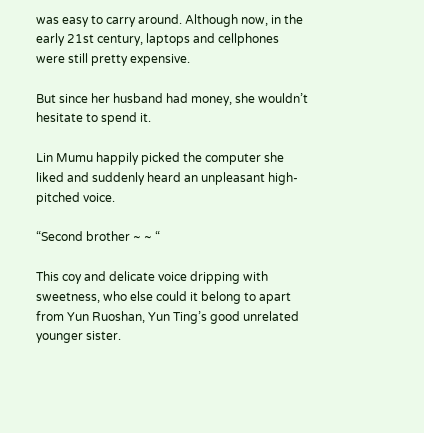was easy to carry around. Although now, in the early 21st century, laptops and cellphones were still pretty expensive.

But since her husband had money, she wouldn’t hesitate to spend it.

Lin Mumu happily picked the computer she liked and suddenly heard an unpleasant high-pitched voice.

“Second brother ~ ~ “

This coy and delicate voice dripping with sweetness, who else could it belong to apart from Yun Ruoshan, Yun Ting’s good unrelated younger sister.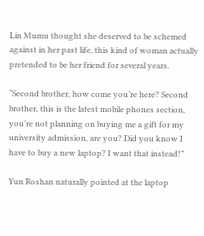Lin Mumu thought she deserved to be schemed against in her past life, this kind of woman actually pretended to be her friend for several years.

“Second brother, how come you’re here? Second brother, this is the latest mobile phones section, you’re not planning on buying me a gift for my university admission, are you? Did you know I have to buy a new laptop? I want that instead!”

Yun Roshan naturally pointed at the laptop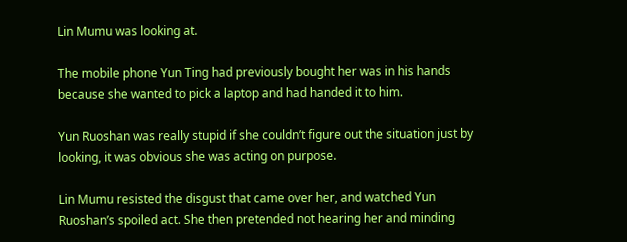Lin Mumu was looking at.

The mobile phone Yun Ting had previously bought her was in his hands because she wanted to pick a laptop and had handed it to him.

Yun Ruoshan was really stupid if she couldn’t figure out the situation just by looking, it was obvious she was acting on purpose.

Lin Mumu resisted the disgust that came over her, and watched Yun Ruoshan’s spoiled act. She then pretended not hearing her and minding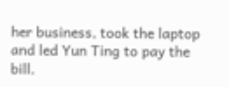her business, took the laptop and led Yun Ting to pay the bill.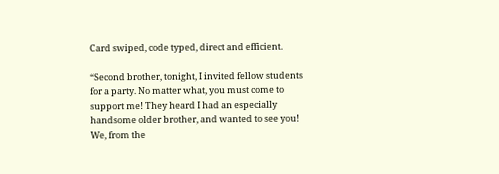Card swiped, code typed, direct and efficient.

“Second brother, tonight, I invited fellow students for a party. No matter what, you must come to support me! They heard I had an especially handsome older brother, and wanted to see you! We, from the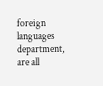foreign languages department, are all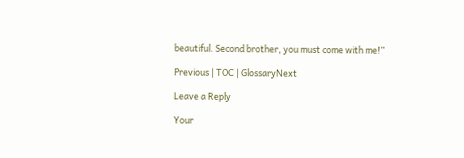beautiful. Second brother, you must come with me!”

Previous | TOC | GlossaryNext

Leave a Reply

Your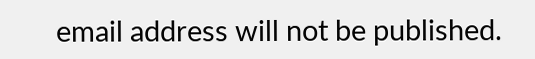email address will not be published.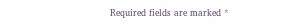Required fields are marked *